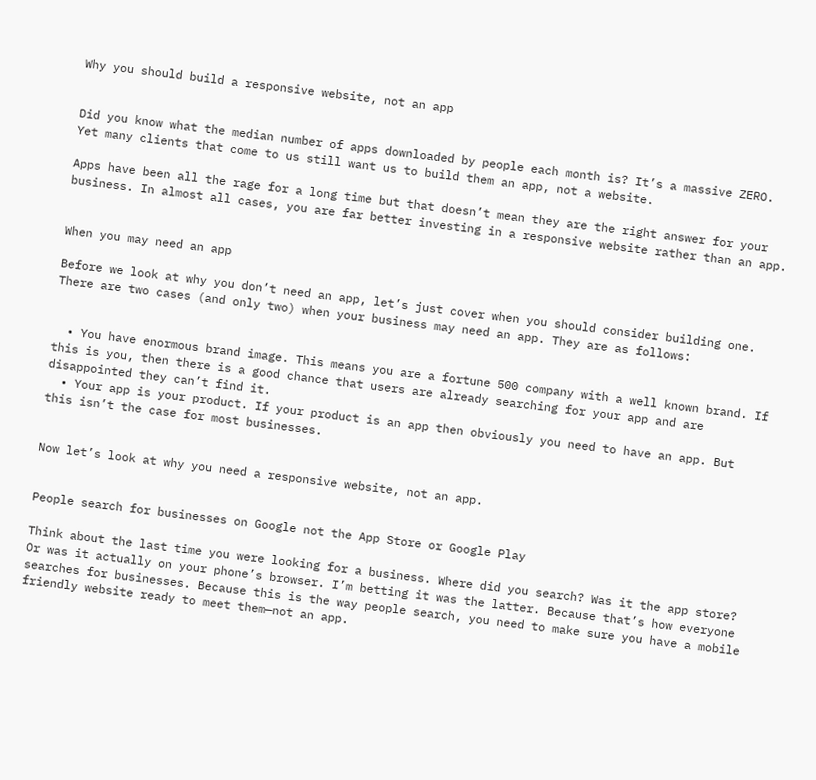Why you should build a responsive website, not an app


Did you know what the median number of apps downloaded by people each month is? It’s a massive ZERO. Yet many clients that come to us still want us to build them an app, not a website.

Apps have been all the rage for a long time but that doesn’t mean they are the right answer for your business. In almost all cases, you are far better investing in a responsive website rather than an app.


When you may need an app

Before we look at why you don’t need an app, let’s just cover when you should consider building one. There are two cases (and only two) when your business may need an app. They are as follows:


  • You have enormous brand image. This means you are a fortune 500 company with a well known brand. If this is you, then there is a good chance that users are already searching for your app and are disappointed they can’t find it.
  • Your app is your product. If your product is an app then obviously you need to have an app. But this isn’t the case for most businesses.


Now let’s look at why you need a responsive website, not an app.


People search for businesses on Google not the App Store or Google Play

Think about the last time you were looking for a business. Where did you search? Was it the app store? Or was it actually on your phone’s browser. I’m betting it was the latter. Because that’s how everyone searches for businesses. Because this is the way people search, you need to make sure you have a mobile friendly website ready to meet them—not an app.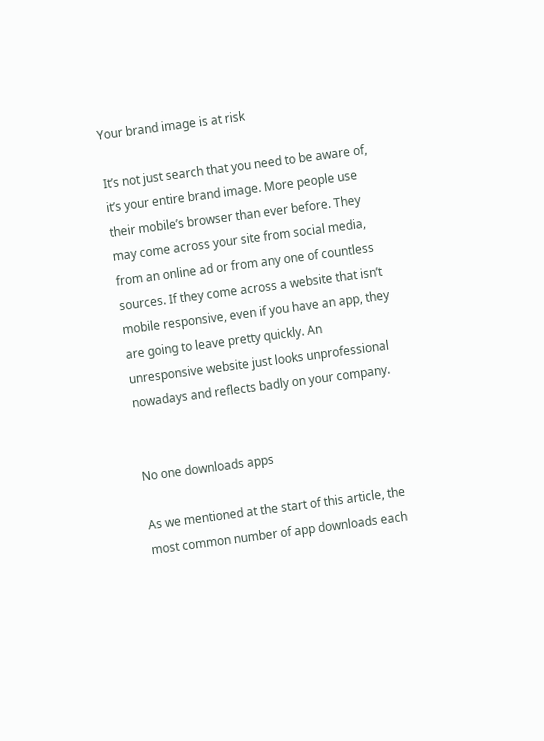Your brand image is at risk

It’s not just search that you need to be aware of, it’s your entire brand image. More people use their mobile’s browser than ever before. They may come across your site from social media, from an online ad or from any one of countless sources. If they come across a website that isn’t mobile responsive, even if you have an app, they are going to leave pretty quickly. An unresponsive website just looks unprofessional nowadays and reflects badly on your company.


No one downloads apps

As we mentioned at the start of this article, the most common number of app downloads each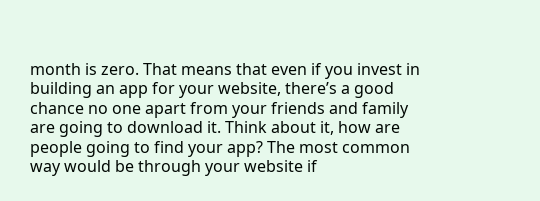month is zero. That means that even if you invest in building an app for your website, there’s a good chance no one apart from your friends and family are going to download it. Think about it, how are people going to find your app? The most common way would be through your website if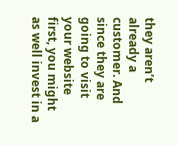they aren’t already a customer. And since they are going to visit your website first, you might as well invest in a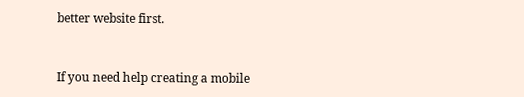better website first.


If you need help creating a mobile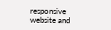responsive website and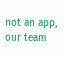not an app, our team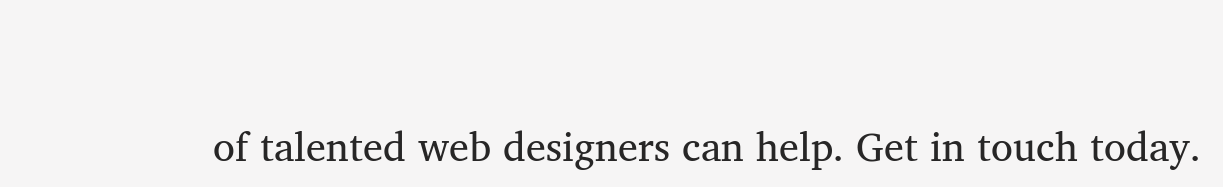of talented web designers can help. Get in touch today.